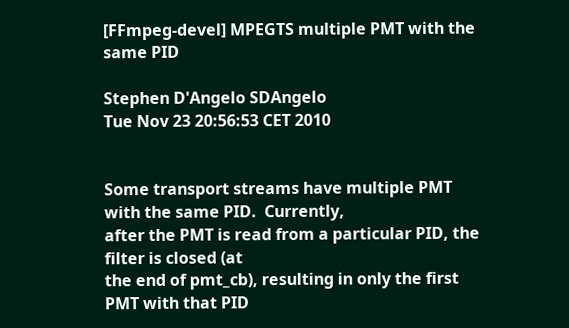[FFmpeg-devel] MPEGTS multiple PMT with the same PID

Stephen D'Angelo SDAngelo
Tue Nov 23 20:56:53 CET 2010


Some transport streams have multiple PMT with the same PID.  Currently,
after the PMT is read from a particular PID, the filter is closed (at
the end of pmt_cb), resulting in only the first PMT with that PID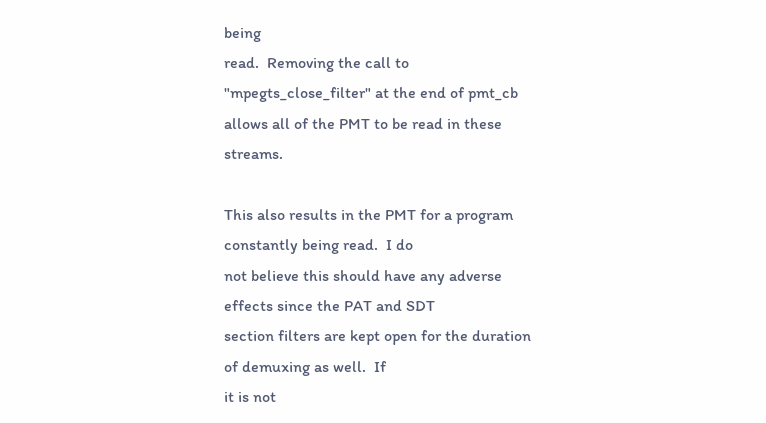being
read.  Removing the call to "mpegts_close_filter" at the end of pmt_cb
allows all of the PMT to be read in these streams.

This also results in the PMT for a program constantly being read.  I do
not believe this should have any adverse effects since the PAT and SDT
section filters are kept open for the duration of demuxing as well.  If
it is not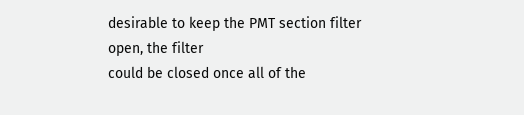desirable to keep the PMT section filter open, the filter
could be closed once all of the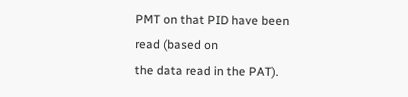PMT on that PID have been read (based on
the data read in the PAT).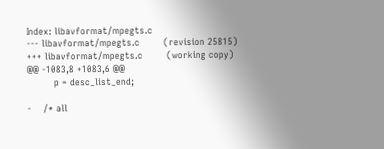Index: libavformat/mpegts.c
--- libavformat/mpegts.c        (revision 25815)
+++ libavformat/mpegts.c        (working copy)
@@ -1083,8 +1083,6 @@
         p = desc_list_end;

-    /* all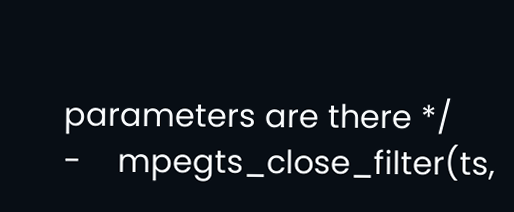parameters are there */
-    mpegts_close_filter(ts,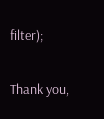filter);

Thank you,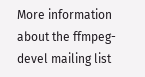More information about the ffmpeg-devel mailing list